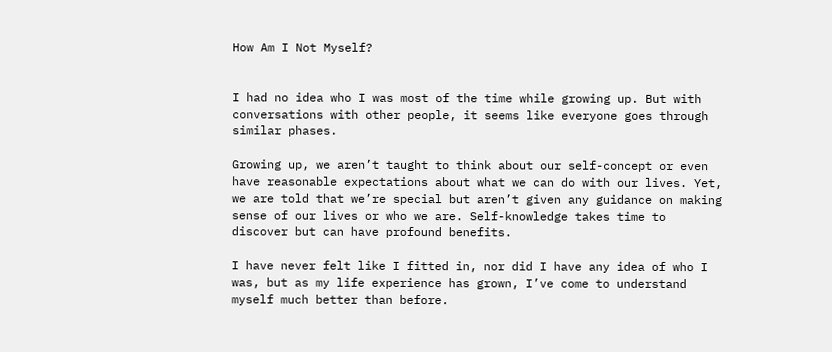How Am I Not Myself?


I had no idea who I was most of the time while growing up. But with conversations with other people, it seems like everyone goes through similar phases.

Growing up, we aren’t taught to think about our self-concept or even have reasonable expectations about what we can do with our lives. Yet, we are told that we’re special but aren’t given any guidance on making sense of our lives or who we are. Self-knowledge takes time to discover but can have profound benefits.

I have never felt like I fitted in, nor did I have any idea of who I was, but as my life experience has grown, I’ve come to understand myself much better than before.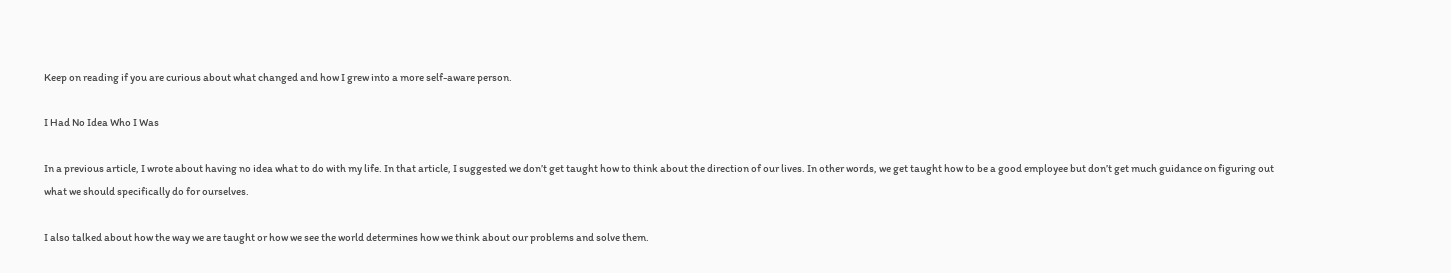Keep on reading if you are curious about what changed and how I grew into a more self-aware person.

I Had No Idea Who I Was

In a previous article, I wrote about having no idea what to do with my life. In that article, I suggested we don’t get taught how to think about the direction of our lives. In other words, we get taught how to be a good employee but don’t get much guidance on figuring out what we should specifically do for ourselves.

I also talked about how the way we are taught or how we see the world determines how we think about our problems and solve them.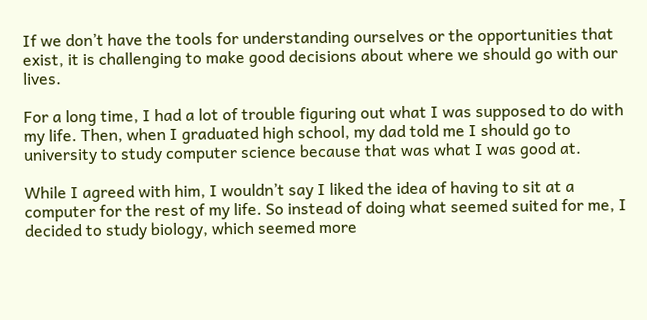If we don’t have the tools for understanding ourselves or the opportunities that exist, it is challenging to make good decisions about where we should go with our lives.

For a long time, I had a lot of trouble figuring out what I was supposed to do with my life. Then, when I graduated high school, my dad told me I should go to university to study computer science because that was what I was good at.

While I agreed with him, I wouldn’t say I liked the idea of having to sit at a computer for the rest of my life. So instead of doing what seemed suited for me, I decided to study biology, which seemed more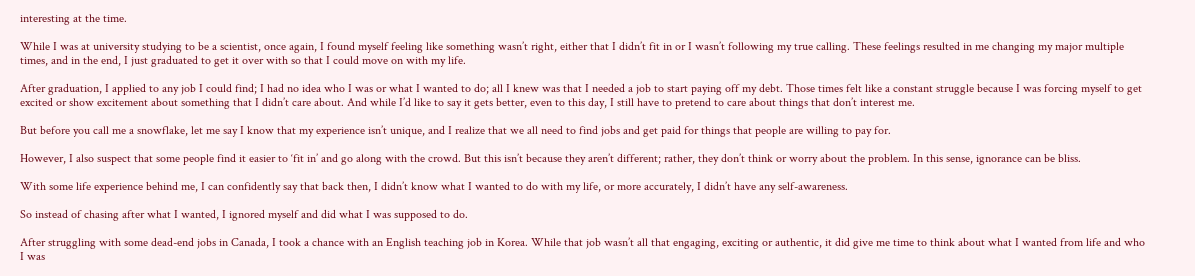interesting at the time.

While I was at university studying to be a scientist, once again, I found myself feeling like something wasn’t right, either that I didn’t fit in or I wasn’t following my true calling. These feelings resulted in me changing my major multiple times, and in the end, I just graduated to get it over with so that I could move on with my life.

After graduation, I applied to any job I could find; I had no idea who I was or what I wanted to do; all I knew was that I needed a job to start paying off my debt. Those times felt like a constant struggle because I was forcing myself to get excited or show excitement about something that I didn’t care about. And while I’d like to say it gets better, even to this day, I still have to pretend to care about things that don’t interest me.

But before you call me a snowflake, let me say I know that my experience isn’t unique, and I realize that we all need to find jobs and get paid for things that people are willing to pay for.

However, I also suspect that some people find it easier to ‘fit in’ and go along with the crowd. But this isn’t because they aren’t different; rather, they don’t think or worry about the problem. In this sense, ignorance can be bliss.

With some life experience behind me, I can confidently say that back then, I didn’t know what I wanted to do with my life, or more accurately, I didn’t have any self-awareness.

So instead of chasing after what I wanted, I ignored myself and did what I was supposed to do.

After struggling with some dead-end jobs in Canada, I took a chance with an English teaching job in Korea. While that job wasn’t all that engaging, exciting or authentic, it did give me time to think about what I wanted from life and who I was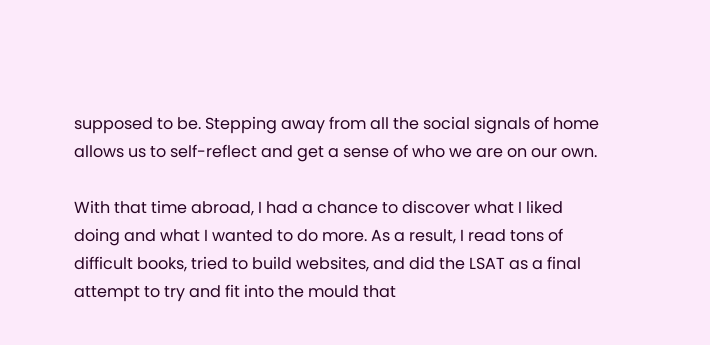supposed to be. Stepping away from all the social signals of home allows us to self-reflect and get a sense of who we are on our own.

With that time abroad, I had a chance to discover what I liked doing and what I wanted to do more. As a result, I read tons of difficult books, tried to build websites, and did the LSAT as a final attempt to try and fit into the mould that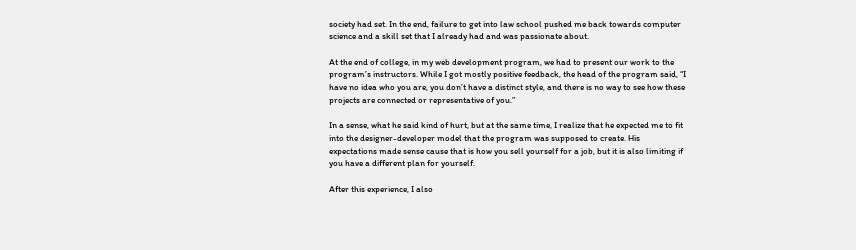society had set. In the end, failure to get into law school pushed me back towards computer science and a skill set that I already had and was passionate about.

At the end of college, in my web development program, we had to present our work to the program’s instructors. While I got mostly positive feedback, the head of the program said, “I have no idea who you are, you don’t have a distinct style, and there is no way to see how these projects are connected or representative of you.”

In a sense, what he said kind of hurt, but at the same time, I realize that he expected me to fit into the designer-developer model that the program was supposed to create. His expectations made sense cause that is how you sell yourself for a job, but it is also limiting if you have a different plan for yourself.

After this experience, I also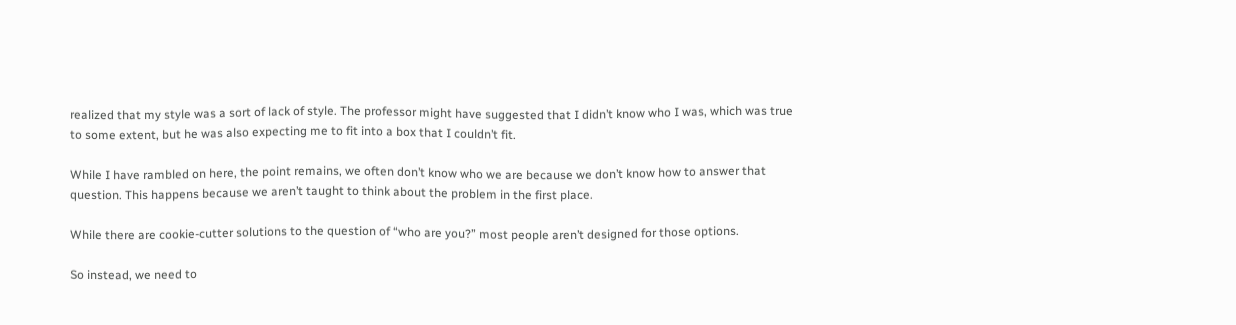realized that my style was a sort of lack of style. The professor might have suggested that I didn’t know who I was, which was true to some extent, but he was also expecting me to fit into a box that I couldn’t fit.

While I have rambled on here, the point remains, we often don’t know who we are because we don’t know how to answer that question. This happens because we aren’t taught to think about the problem in the first place.

While there are cookie-cutter solutions to the question of “who are you?” most people aren’t designed for those options.

So instead, we need to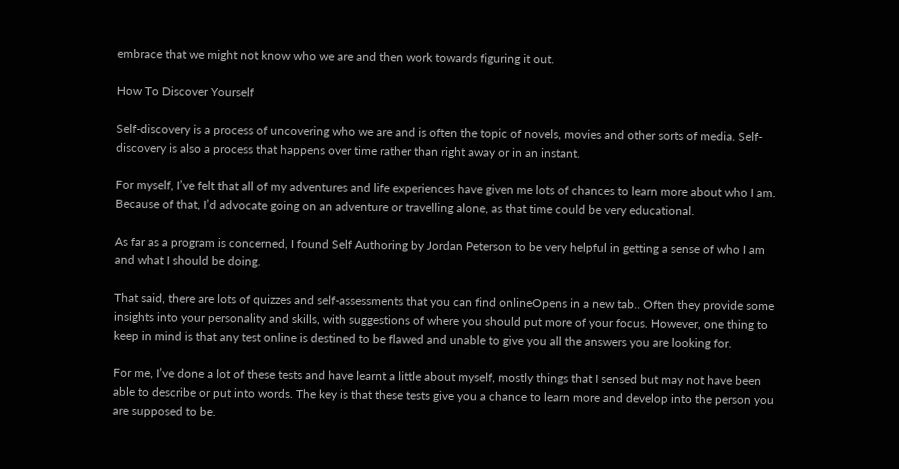embrace that we might not know who we are and then work towards figuring it out.

How To Discover Yourself

Self-discovery is a process of uncovering who we are and is often the topic of novels, movies and other sorts of media. Self-discovery is also a process that happens over time rather than right away or in an instant.

For myself, I’ve felt that all of my adventures and life experiences have given me lots of chances to learn more about who I am. Because of that, I’d advocate going on an adventure or travelling alone, as that time could be very educational.

As far as a program is concerned, I found Self Authoring by Jordan Peterson to be very helpful in getting a sense of who I am and what I should be doing.

That said, there are lots of quizzes and self-assessments that you can find onlineOpens in a new tab.. Often they provide some insights into your personality and skills, with suggestions of where you should put more of your focus. However, one thing to keep in mind is that any test online is destined to be flawed and unable to give you all the answers you are looking for.

For me, I’ve done a lot of these tests and have learnt a little about myself, mostly things that I sensed but may not have been able to describe or put into words. The key is that these tests give you a chance to learn more and develop into the person you are supposed to be.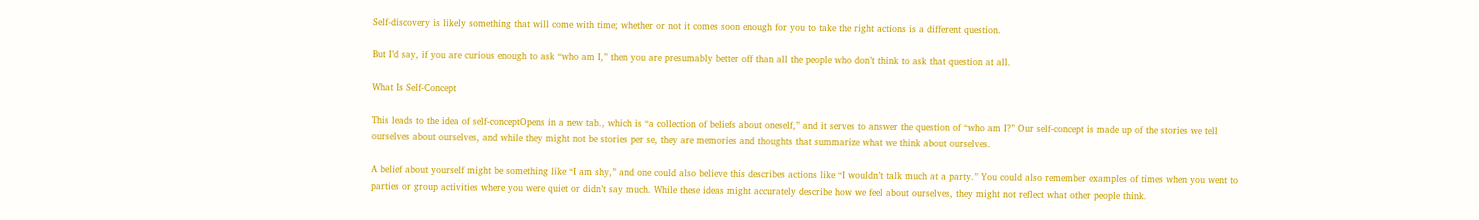Self-discovery is likely something that will come with time; whether or not it comes soon enough for you to take the right actions is a different question.

But I’d say, if you are curious enough to ask “who am I,” then you are presumably better off than all the people who don’t think to ask that question at all.

What Is Self-Concept

This leads to the idea of self-conceptOpens in a new tab., which is “a collection of beliefs about oneself,” and it serves to answer the question of “who am I?” Our self-concept is made up of the stories we tell ourselves about ourselves, and while they might not be stories per se, they are memories and thoughts that summarize what we think about ourselves.

A belief about yourself might be something like “I am shy,” and one could also believe this describes actions like “I wouldn’t talk much at a party.” You could also remember examples of times when you went to parties or group activities where you were quiet or didn’t say much. While these ideas might accurately describe how we feel about ourselves, they might not reflect what other people think.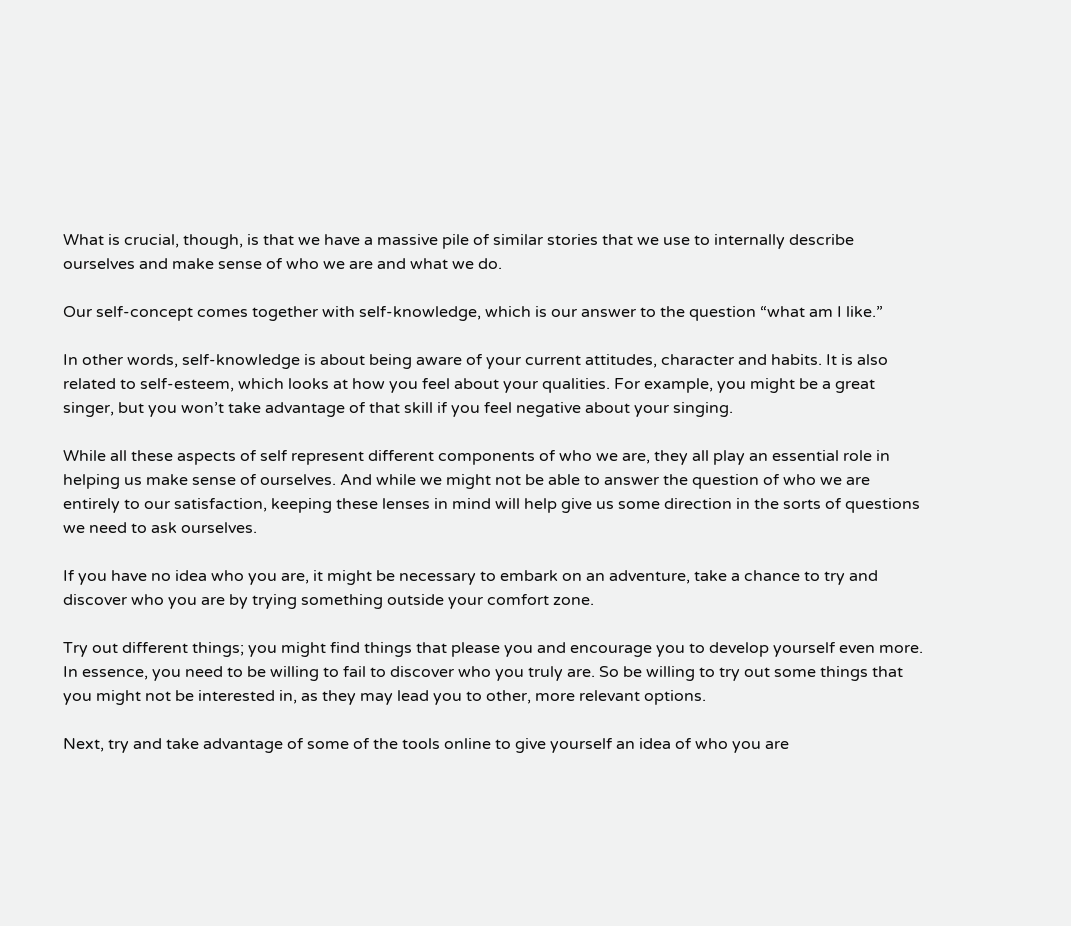What is crucial, though, is that we have a massive pile of similar stories that we use to internally describe ourselves and make sense of who we are and what we do.

Our self-concept comes together with self-knowledge, which is our answer to the question “what am I like.”

In other words, self-knowledge is about being aware of your current attitudes, character and habits. It is also related to self-esteem, which looks at how you feel about your qualities. For example, you might be a great singer, but you won’t take advantage of that skill if you feel negative about your singing.

While all these aspects of self represent different components of who we are, they all play an essential role in helping us make sense of ourselves. And while we might not be able to answer the question of who we are entirely to our satisfaction, keeping these lenses in mind will help give us some direction in the sorts of questions we need to ask ourselves.

If you have no idea who you are, it might be necessary to embark on an adventure, take a chance to try and discover who you are by trying something outside your comfort zone.

Try out different things; you might find things that please you and encourage you to develop yourself even more. In essence, you need to be willing to fail to discover who you truly are. So be willing to try out some things that you might not be interested in, as they may lead you to other, more relevant options.

Next, try and take advantage of some of the tools online to give yourself an idea of who you are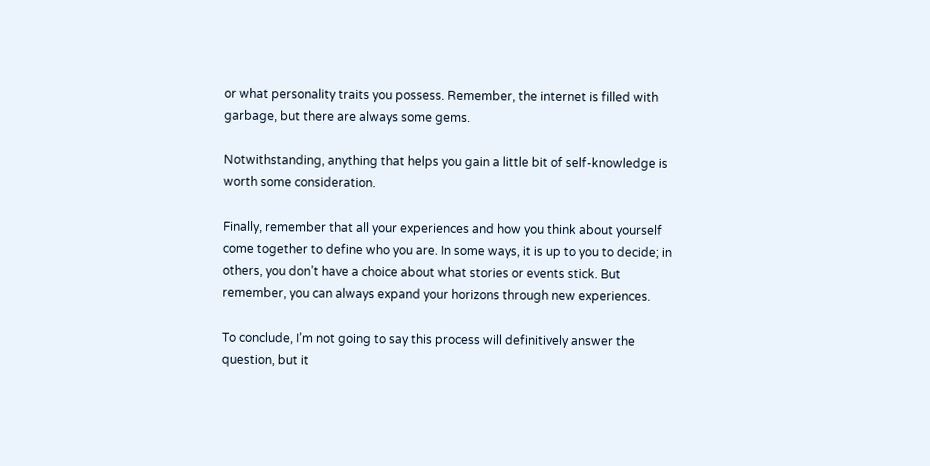or what personality traits you possess. Remember, the internet is filled with garbage, but there are always some gems.

Notwithstanding, anything that helps you gain a little bit of self-knowledge is worth some consideration.

Finally, remember that all your experiences and how you think about yourself come together to define who you are. In some ways, it is up to you to decide; in others, you don’t have a choice about what stories or events stick. But remember, you can always expand your horizons through new experiences.

To conclude, I’m not going to say this process will definitively answer the question, but it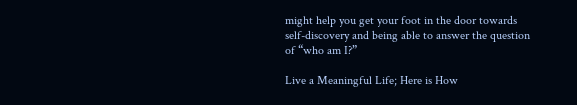might help you get your foot in the door towards self-discovery and being able to answer the question of “who am I?”

Live a Meaningful Life; Here is How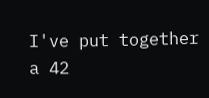I've put together a 42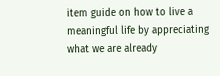item guide on how to live a meaningful life by appreciating what we are already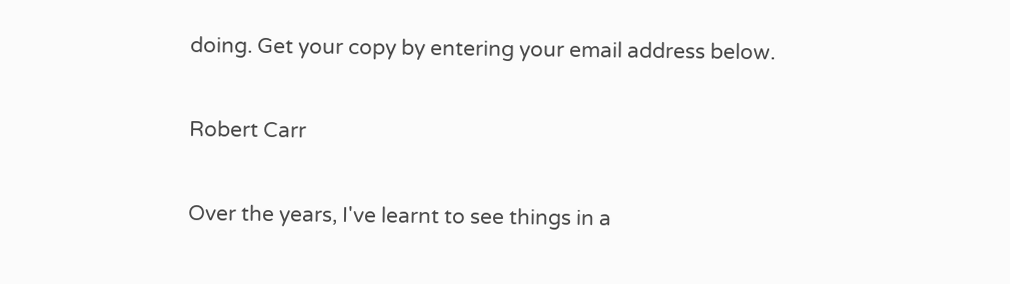doing. Get your copy by entering your email address below.

Robert Carr

Over the years, I've learnt to see things in a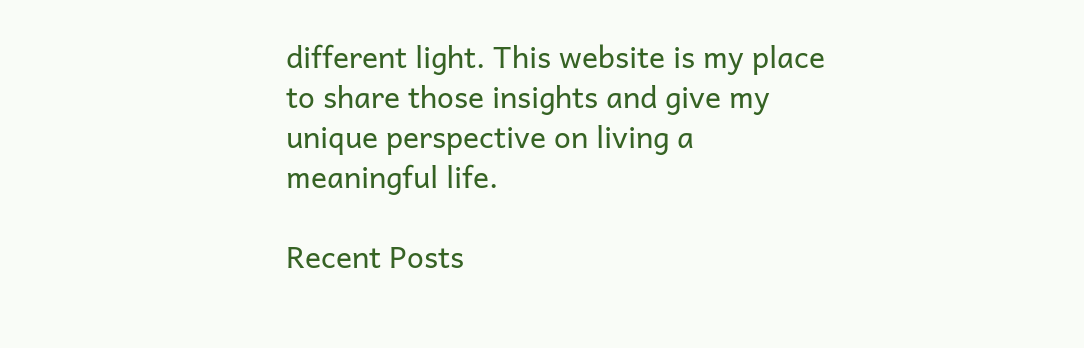different light. This website is my place to share those insights and give my unique perspective on living a meaningful life.

Recent Posts